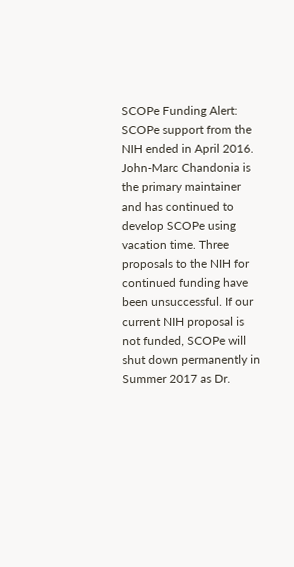SCOPe Funding Alert: SCOPe support from the NIH ended in April 2016. John-Marc Chandonia is the primary maintainer and has continued to develop SCOPe using vacation time. Three proposals to the NIH for continued funding have been unsuccessful. If our current NIH proposal is not funded, SCOPe will shut down permanently in Summer 2017 as Dr.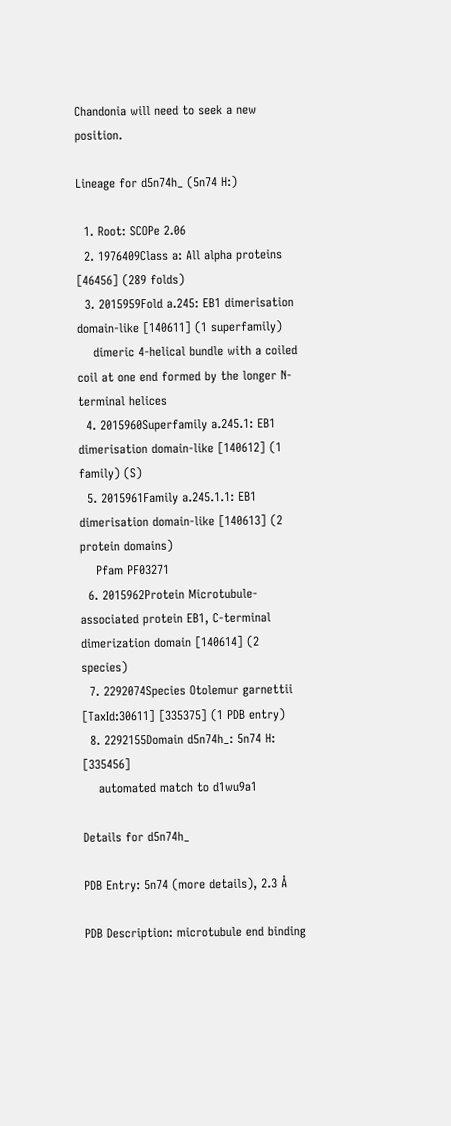Chandonia will need to seek a new position.

Lineage for d5n74h_ (5n74 H:)

  1. Root: SCOPe 2.06
  2. 1976409Class a: All alpha proteins [46456] (289 folds)
  3. 2015959Fold a.245: EB1 dimerisation domain-like [140611] (1 superfamily)
    dimeric 4-helical bundle with a coiled coil at one end formed by the longer N-terminal helices
  4. 2015960Superfamily a.245.1: EB1 dimerisation domain-like [140612] (1 family) (S)
  5. 2015961Family a.245.1.1: EB1 dimerisation domain-like [140613] (2 protein domains)
    Pfam PF03271
  6. 2015962Protein Microtubule-associated protein EB1, C-terminal dimerization domain [140614] (2 species)
  7. 2292074Species Otolemur garnettii [TaxId:30611] [335375] (1 PDB entry)
  8. 2292155Domain d5n74h_: 5n74 H: [335456]
    automated match to d1wu9a1

Details for d5n74h_

PDB Entry: 5n74 (more details), 2.3 Å

PDB Description: microtubule end binding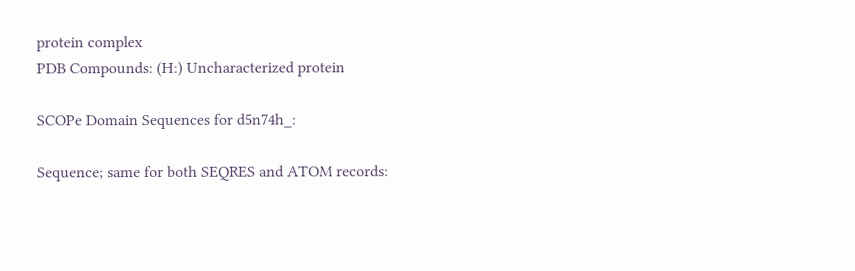protein complex
PDB Compounds: (H:) Uncharacterized protein

SCOPe Domain Sequences for d5n74h_:

Sequence; same for both SEQRES and ATOM records: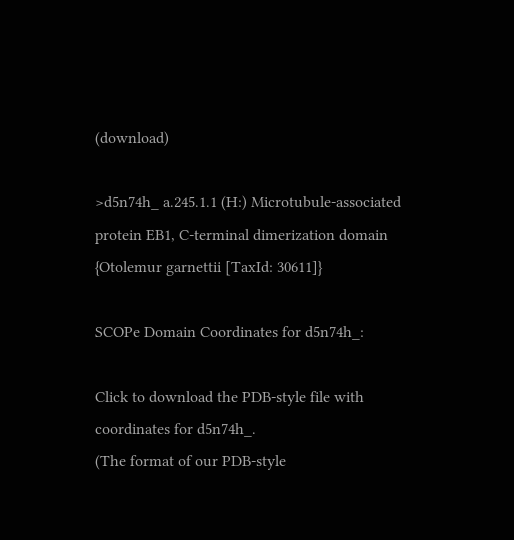(download)

>d5n74h_ a.245.1.1 (H:) Microtubule-associated protein EB1, C-terminal dimerization domain {Otolemur garnettii [TaxId: 30611]}

SCOPe Domain Coordinates for d5n74h_:

Click to download the PDB-style file with coordinates for d5n74h_.
(The format of our PDB-style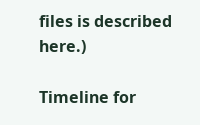files is described here.)

Timeline for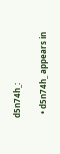d5n74h_:

  • d5n74h_ appears in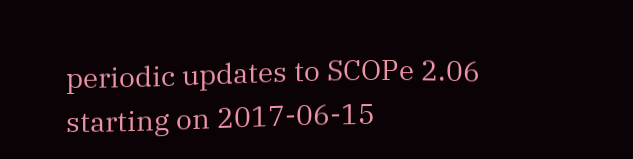periodic updates to SCOPe 2.06 starting on 2017-06-15